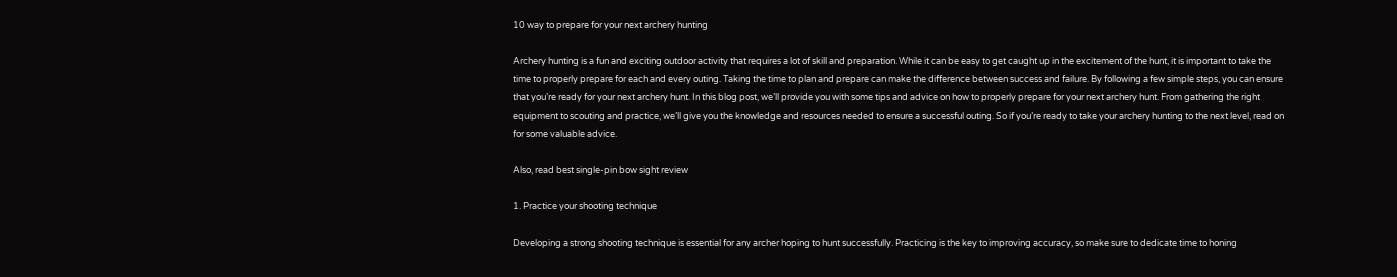10 way to prepare for your next archery hunting

Archery hunting is a fun and exciting outdoor activity that requires a lot of skill and preparation. While it can be easy to get caught up in the excitement of the hunt, it is important to take the time to properly prepare for each and every outing. Taking the time to plan and prepare can make the difference between success and failure. By following a few simple steps, you can ensure that you’re ready for your next archery hunt. In this blog post, we’ll provide you with some tips and advice on how to properly prepare for your next archery hunt. From gathering the right equipment to scouting and practice, we’ll give you the knowledge and resources needed to ensure a successful outing. So if you’re ready to take your archery hunting to the next level, read on for some valuable advice.

Also, read best single-pin bow sight review

1. Practice your shooting technique

Developing a strong shooting technique is essential for any archer hoping to hunt successfully. Practicing is the key to improving accuracy, so make sure to dedicate time to honing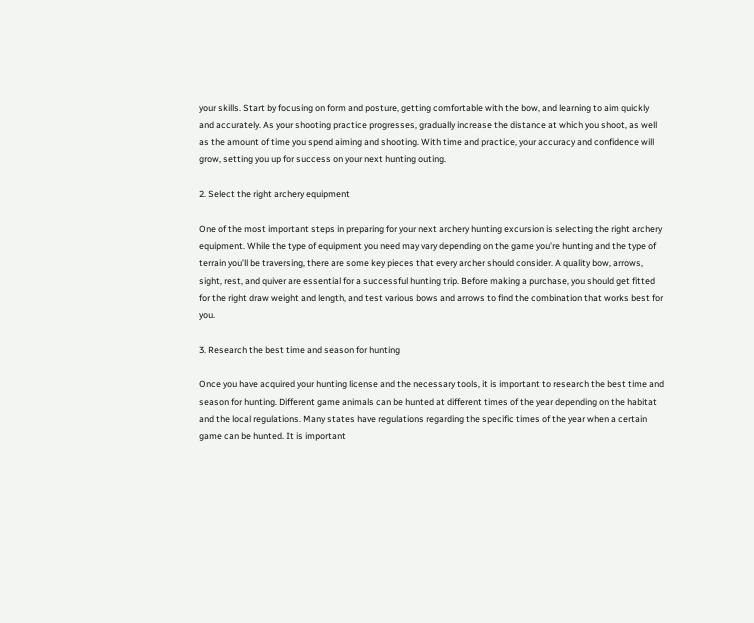your skills. Start by focusing on form and posture, getting comfortable with the bow, and learning to aim quickly and accurately. As your shooting practice progresses, gradually increase the distance at which you shoot, as well as the amount of time you spend aiming and shooting. With time and practice, your accuracy and confidence will grow, setting you up for success on your next hunting outing.

2. Select the right archery equipment

One of the most important steps in preparing for your next archery hunting excursion is selecting the right archery equipment. While the type of equipment you need may vary depending on the game you’re hunting and the type of terrain you’ll be traversing, there are some key pieces that every archer should consider. A quality bow, arrows, sight, rest, and quiver are essential for a successful hunting trip. Before making a purchase, you should get fitted for the right draw weight and length, and test various bows and arrows to find the combination that works best for you.

3. Research the best time and season for hunting

Once you have acquired your hunting license and the necessary tools, it is important to research the best time and season for hunting. Different game animals can be hunted at different times of the year depending on the habitat and the local regulations. Many states have regulations regarding the specific times of the year when a certain game can be hunted. It is important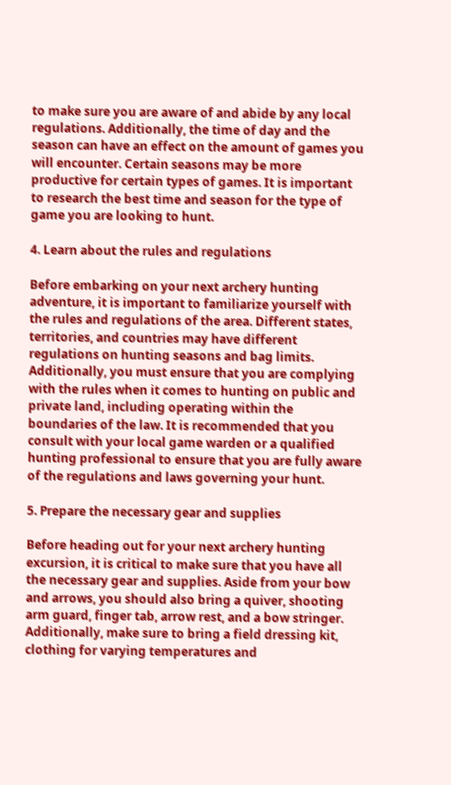to make sure you are aware of and abide by any local regulations. Additionally, the time of day and the season can have an effect on the amount of games you will encounter. Certain seasons may be more productive for certain types of games. It is important to research the best time and season for the type of game you are looking to hunt.

4. Learn about the rules and regulations

Before embarking on your next archery hunting adventure, it is important to familiarize yourself with the rules and regulations of the area. Different states, territories, and countries may have different regulations on hunting seasons and bag limits. Additionally, you must ensure that you are complying with the rules when it comes to hunting on public and private land, including operating within the boundaries of the law. It is recommended that you consult with your local game warden or a qualified hunting professional to ensure that you are fully aware of the regulations and laws governing your hunt.

5. Prepare the necessary gear and supplies

Before heading out for your next archery hunting excursion, it is critical to make sure that you have all the necessary gear and supplies. Aside from your bow and arrows, you should also bring a quiver, shooting arm guard, finger tab, arrow rest, and a bow stringer. Additionally, make sure to bring a field dressing kit, clothing for varying temperatures and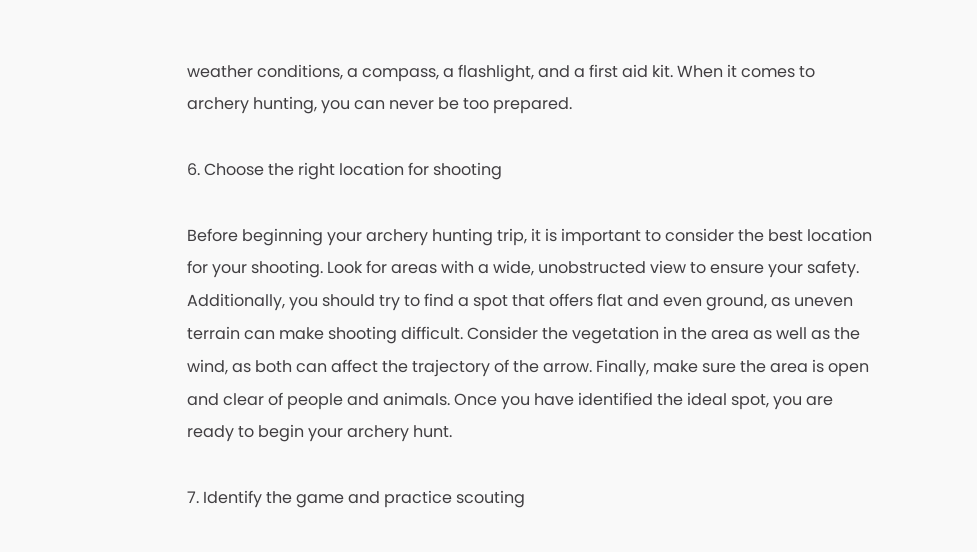weather conditions, a compass, a flashlight, and a first aid kit. When it comes to archery hunting, you can never be too prepared.

6. Choose the right location for shooting

Before beginning your archery hunting trip, it is important to consider the best location for your shooting. Look for areas with a wide, unobstructed view to ensure your safety. Additionally, you should try to find a spot that offers flat and even ground, as uneven terrain can make shooting difficult. Consider the vegetation in the area as well as the wind, as both can affect the trajectory of the arrow. Finally, make sure the area is open and clear of people and animals. Once you have identified the ideal spot, you are ready to begin your archery hunt.

7. Identify the game and practice scouting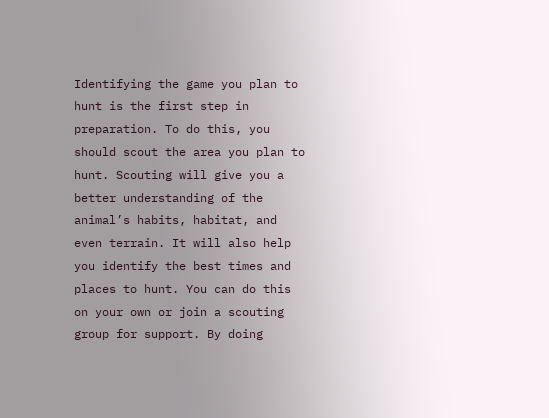Identifying the game you plan to hunt is the first step in preparation. To do this, you should scout the area you plan to hunt. Scouting will give you a better understanding of the animal’s habits, habitat, and even terrain. It will also help you identify the best times and places to hunt. You can do this on your own or join a scouting group for support. By doing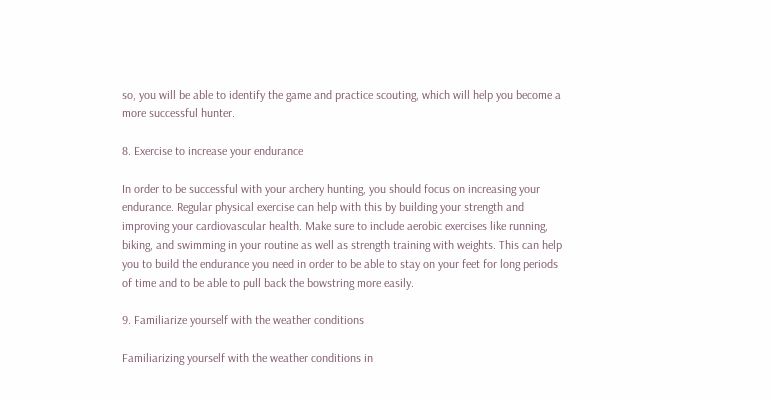so, you will be able to identify the game and practice scouting, which will help you become a more successful hunter.

8. Exercise to increase your endurance

In order to be successful with your archery hunting, you should focus on increasing your endurance. Regular physical exercise can help with this by building your strength and improving your cardiovascular health. Make sure to include aerobic exercises like running, biking, and swimming in your routine as well as strength training with weights. This can help you to build the endurance you need in order to be able to stay on your feet for long periods of time and to be able to pull back the bowstring more easily.

9. Familiarize yourself with the weather conditions

Familiarizing yourself with the weather conditions in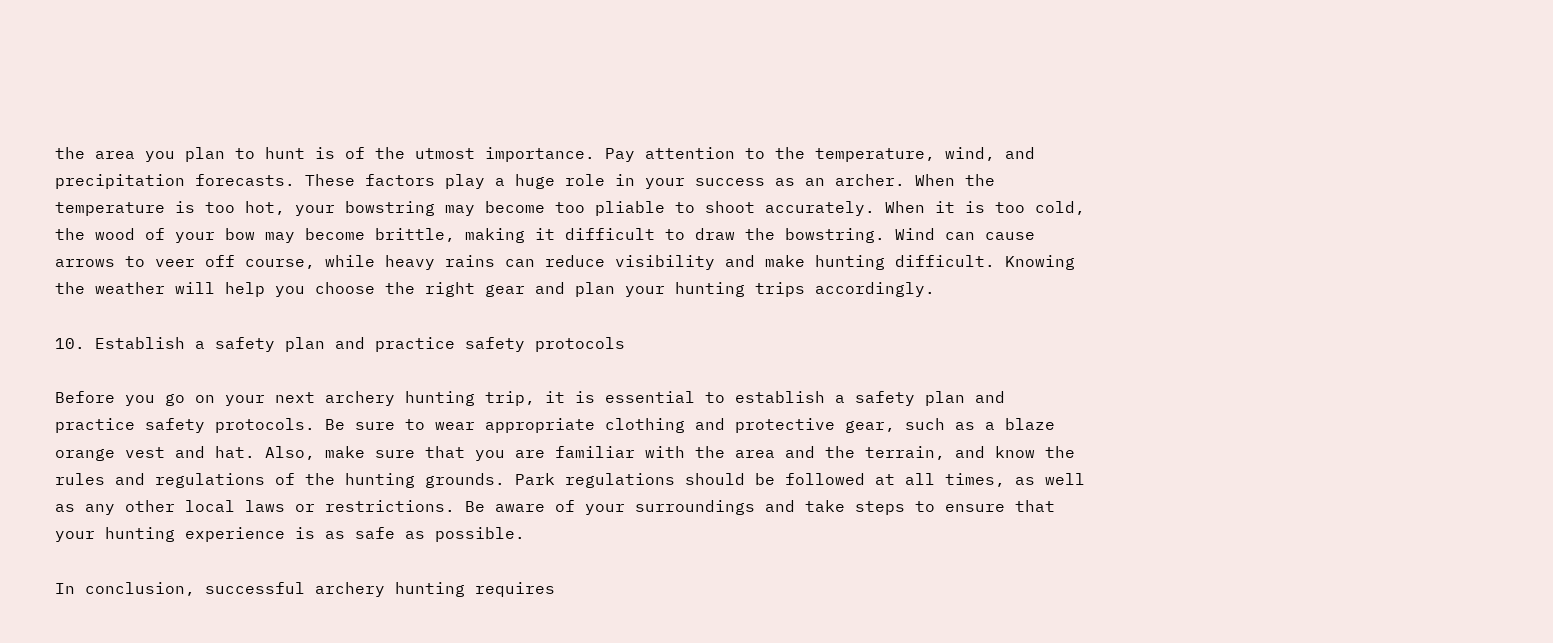the area you plan to hunt is of the utmost importance. Pay attention to the temperature, wind, and precipitation forecasts. These factors play a huge role in your success as an archer. When the temperature is too hot, your bowstring may become too pliable to shoot accurately. When it is too cold, the wood of your bow may become brittle, making it difficult to draw the bowstring. Wind can cause arrows to veer off course, while heavy rains can reduce visibility and make hunting difficult. Knowing the weather will help you choose the right gear and plan your hunting trips accordingly.

10. Establish a safety plan and practice safety protocols

Before you go on your next archery hunting trip, it is essential to establish a safety plan and practice safety protocols. Be sure to wear appropriate clothing and protective gear, such as a blaze orange vest and hat. Also, make sure that you are familiar with the area and the terrain, and know the rules and regulations of the hunting grounds. Park regulations should be followed at all times, as well as any other local laws or restrictions. Be aware of your surroundings and take steps to ensure that your hunting experience is as safe as possible.

In conclusion, successful archery hunting requires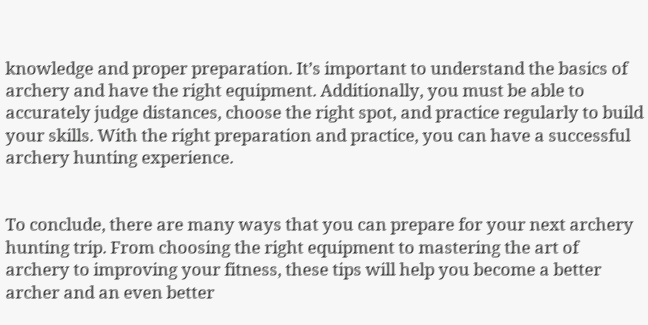knowledge and proper preparation. It’s important to understand the basics of archery and have the right equipment. Additionally, you must be able to accurately judge distances, choose the right spot, and practice regularly to build your skills. With the right preparation and practice, you can have a successful archery hunting experience.


To conclude, there are many ways that you can prepare for your next archery hunting trip. From choosing the right equipment to mastering the art of archery to improving your fitness, these tips will help you become a better archer and an even better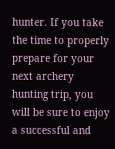hunter. If you take the time to properly prepare for your next archery hunting trip, you will be sure to enjoy a successful and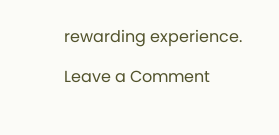rewarding experience.

Leave a Comment